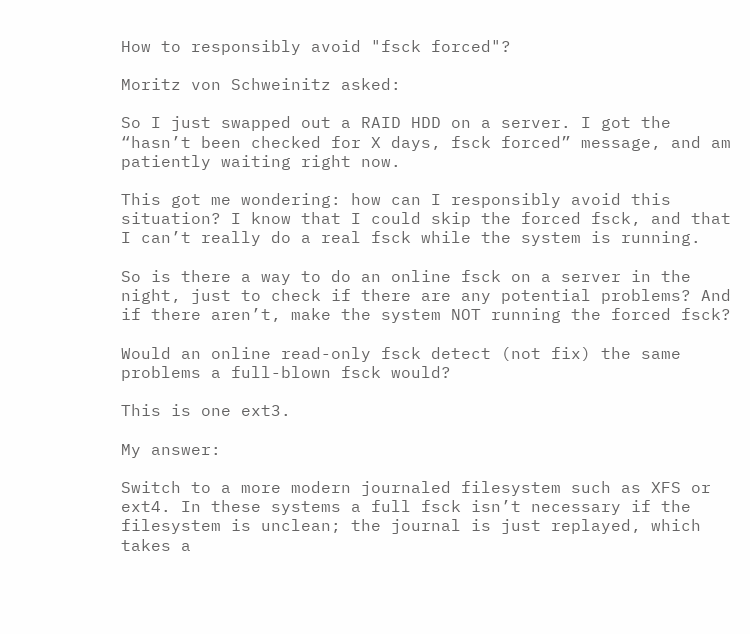How to responsibly avoid "fsck forced"?

Moritz von Schweinitz asked:

So I just swapped out a RAID HDD on a server. I got the “hasn’t been checked for X days, fsck forced” message, and am patiently waiting right now.

This got me wondering: how can I responsibly avoid this situation? I know that I could skip the forced fsck, and that I can’t really do a real fsck while the system is running.

So is there a way to do an online fsck on a server in the night, just to check if there are any potential problems? And if there aren’t, make the system NOT running the forced fsck?

Would an online read-only fsck detect (not fix) the same problems a full-blown fsck would?

This is one ext3.

My answer:

Switch to a more modern journaled filesystem such as XFS or ext4. In these systems a full fsck isn’t necessary if the filesystem is unclean; the journal is just replayed, which takes a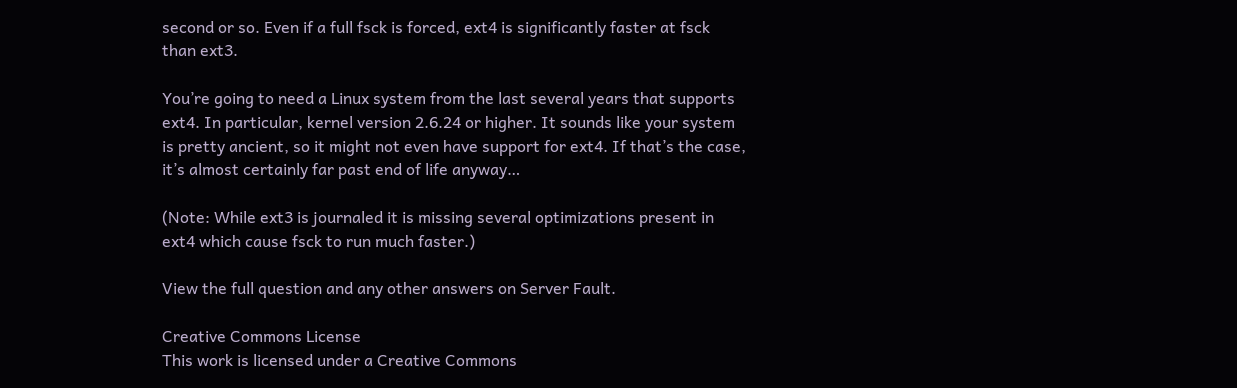second or so. Even if a full fsck is forced, ext4 is significantly faster at fsck than ext3.

You’re going to need a Linux system from the last several years that supports ext4. In particular, kernel version 2.6.24 or higher. It sounds like your system is pretty ancient, so it might not even have support for ext4. If that’s the case, it’s almost certainly far past end of life anyway…

(Note: While ext3 is journaled it is missing several optimizations present in ext4 which cause fsck to run much faster.)

View the full question and any other answers on Server Fault.

Creative Commons License
This work is licensed under a Creative Commons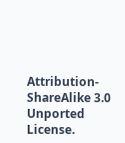Attribution-ShareAlike 3.0 Unported License.